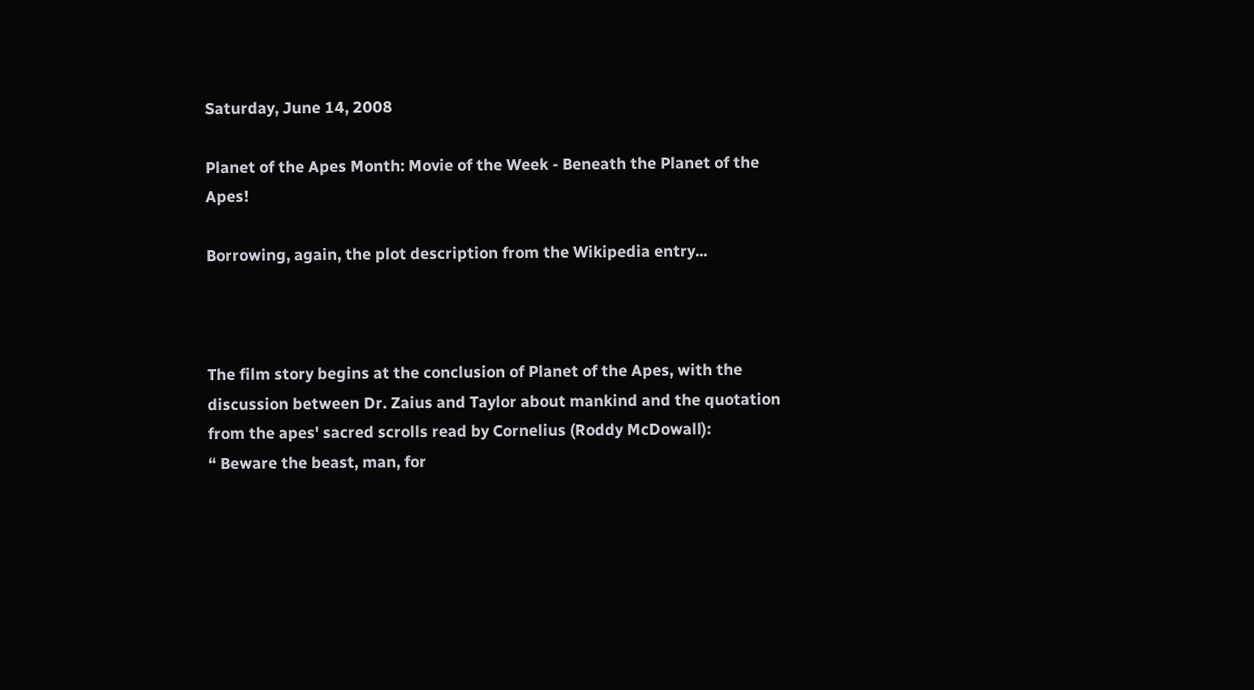Saturday, June 14, 2008

Planet of the Apes Month: Movie of the Week - Beneath the Planet of the Apes!

Borrowing, again, the plot description from the Wikipedia entry...



The film story begins at the conclusion of Planet of the Apes, with the discussion between Dr. Zaius and Taylor about mankind and the quotation from the apes' sacred scrolls read by Cornelius (Roddy McDowall):
“ Beware the beast, man, for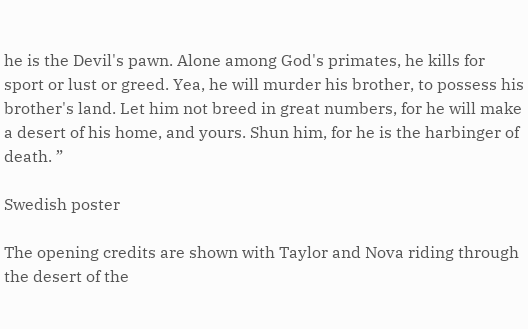he is the Devil's pawn. Alone among God's primates, he kills for sport or lust or greed. Yea, he will murder his brother, to possess his brother's land. Let him not breed in great numbers, for he will make a desert of his home, and yours. Shun him, for he is the harbinger of death. ”

Swedish poster

The opening credits are shown with Taylor and Nova riding through the desert of the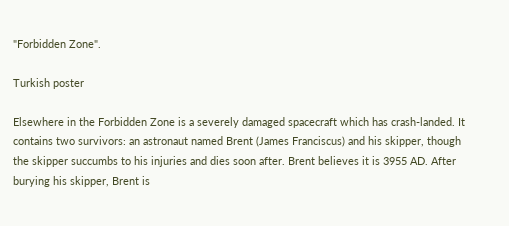"Forbidden Zone".

Turkish poster

Elsewhere in the Forbidden Zone is a severely damaged spacecraft which has crash-landed. It contains two survivors: an astronaut named Brent (James Franciscus) and his skipper, though the skipper succumbs to his injuries and dies soon after. Brent believes it is 3955 AD. After burying his skipper, Brent is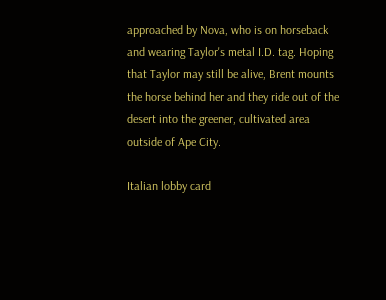approached by Nova, who is on horseback and wearing Taylor's metal I.D. tag. Hoping that Taylor may still be alive, Brent mounts the horse behind her and they ride out of the desert into the greener, cultivated area outside of Ape City.

Italian lobby card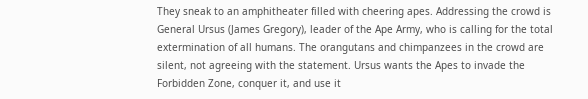They sneak to an amphitheater filled with cheering apes. Addressing the crowd is General Ursus (James Gregory), leader of the Ape Army, who is calling for the total extermination of all humans. The orangutans and chimpanzees in the crowd are silent, not agreeing with the statement. Ursus wants the Apes to invade the Forbidden Zone, conquer it, and use it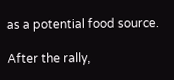as a potential food source.

After the rally,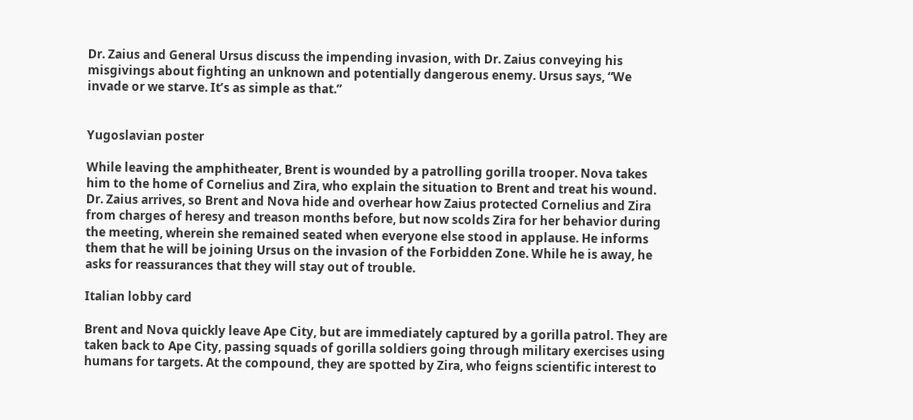Dr. Zaius and General Ursus discuss the impending invasion, with Dr. Zaius conveying his misgivings about fighting an unknown and potentially dangerous enemy. Ursus says, “We invade or we starve. It’s as simple as that.”


Yugoslavian poster

While leaving the amphitheater, Brent is wounded by a patrolling gorilla trooper. Nova takes him to the home of Cornelius and Zira, who explain the situation to Brent and treat his wound. Dr. Zaius arrives, so Brent and Nova hide and overhear how Zaius protected Cornelius and Zira from charges of heresy and treason months before, but now scolds Zira for her behavior during the meeting, wherein she remained seated when everyone else stood in applause. He informs them that he will be joining Ursus on the invasion of the Forbidden Zone. While he is away, he asks for reassurances that they will stay out of trouble.

Italian lobby card

Brent and Nova quickly leave Ape City, but are immediately captured by a gorilla patrol. They are taken back to Ape City, passing squads of gorilla soldiers going through military exercises using humans for targets. At the compound, they are spotted by Zira, who feigns scientific interest to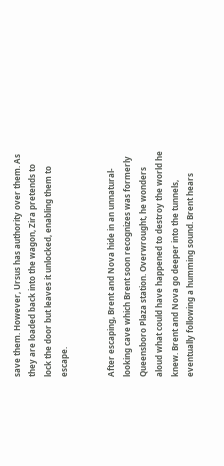save them. However, Ursus has authority over them. As they are loaded back into the wagon, Zira pretends to lock the door but leaves it unlocked, enabling them to escape.


After escaping, Brent and Nova hide in an unnatural-looking cave which Brent soon recognizes was formerly Queensboro Plaza station. Overwrought, he wonders aloud what could have happened to destroy the world he knew. Brent and Nova go deeper into the tunnels, eventually following a humming sound. Brent hears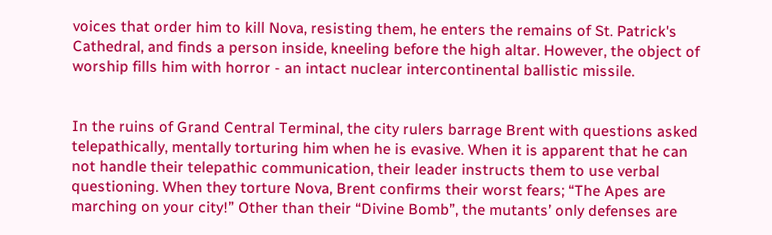voices that order him to kill Nova, resisting them, he enters the remains of St. Patrick's Cathedral, and finds a person inside, kneeling before the high altar. However, the object of worship fills him with horror - an intact nuclear intercontinental ballistic missile.


In the ruins of Grand Central Terminal, the city rulers barrage Brent with questions asked telepathically, mentally torturing him when he is evasive. When it is apparent that he can not handle their telepathic communication, their leader instructs them to use verbal questioning. When they torture Nova, Brent confirms their worst fears; “The Apes are marching on your city!” Other than their “Divine Bomb”, the mutants’ only defenses are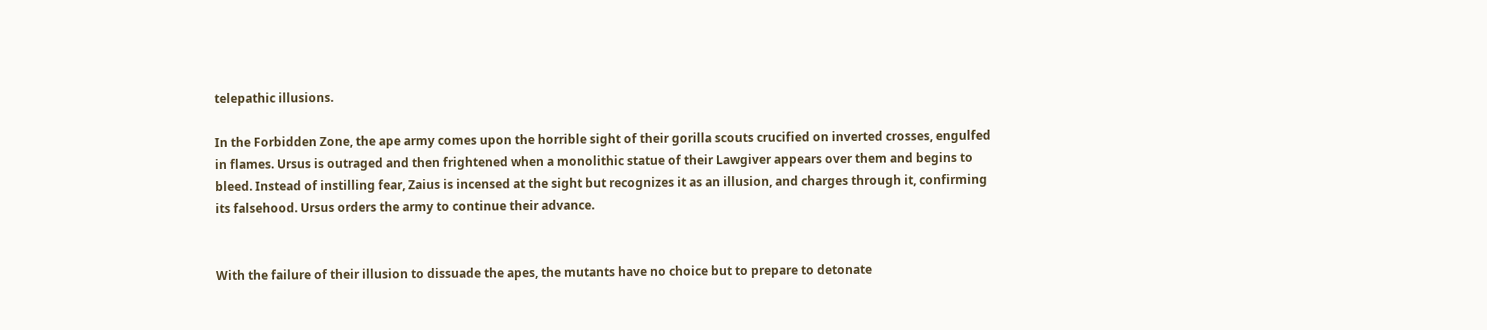telepathic illusions.

In the Forbidden Zone, the ape army comes upon the horrible sight of their gorilla scouts crucified on inverted crosses, engulfed in flames. Ursus is outraged and then frightened when a monolithic statue of their Lawgiver appears over them and begins to bleed. Instead of instilling fear, Zaius is incensed at the sight but recognizes it as an illusion, and charges through it, confirming its falsehood. Ursus orders the army to continue their advance.


With the failure of their illusion to dissuade the apes, the mutants have no choice but to prepare to detonate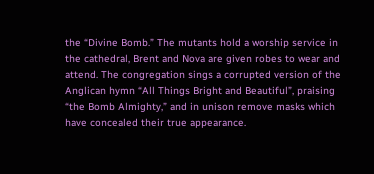the “Divine Bomb.” The mutants hold a worship service in the cathedral, Brent and Nova are given robes to wear and attend. The congregation sings a corrupted version of the Anglican hymn “All Things Bright and Beautiful”, praising “the Bomb Almighty,” and in unison remove masks which have concealed their true appearance.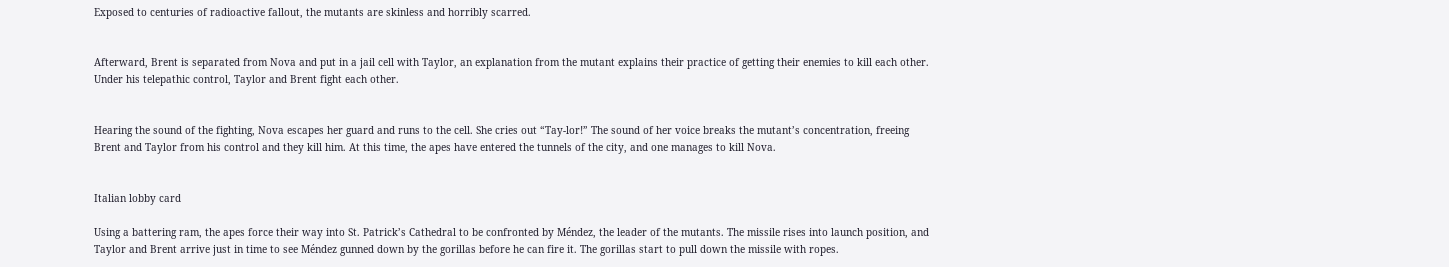Exposed to centuries of radioactive fallout, the mutants are skinless and horribly scarred.


Afterward, Brent is separated from Nova and put in a jail cell with Taylor, an explanation from the mutant explains their practice of getting their enemies to kill each other. Under his telepathic control, Taylor and Brent fight each other.


Hearing the sound of the fighting, Nova escapes her guard and runs to the cell. She cries out “Tay-lor!” The sound of her voice breaks the mutant’s concentration, freeing Brent and Taylor from his control and they kill him. At this time, the apes have entered the tunnels of the city, and one manages to kill Nova.


Italian lobby card

Using a battering ram, the apes force their way into St. Patrick’s Cathedral to be confronted by Méndez, the leader of the mutants. The missile rises into launch position, and Taylor and Brent arrive just in time to see Méndez gunned down by the gorillas before he can fire it. The gorillas start to pull down the missile with ropes.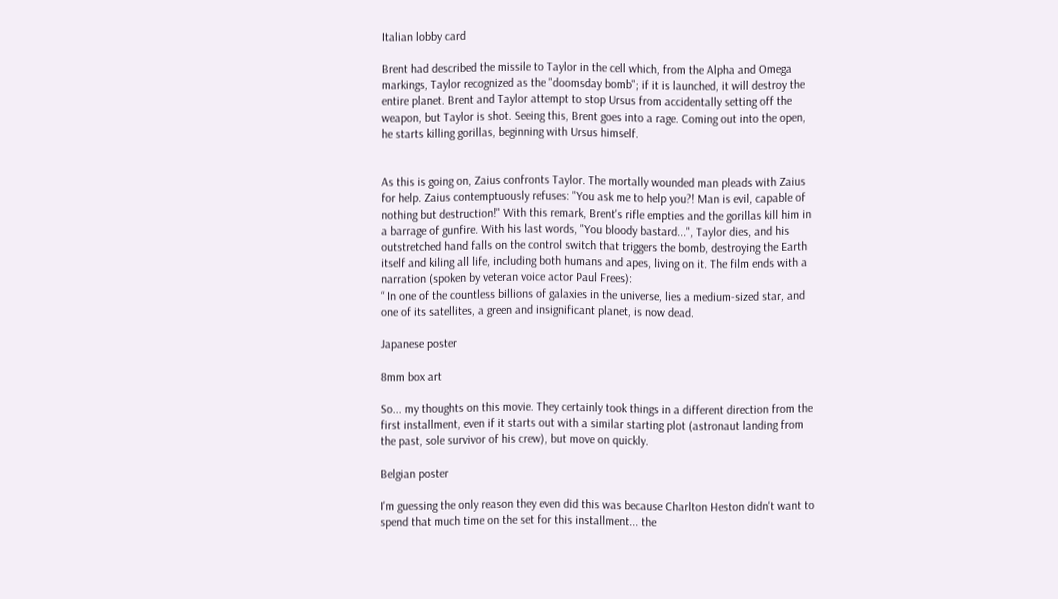Italian lobby card

Brent had described the missile to Taylor in the cell which, from the Alpha and Omega markings, Taylor recognized as the "doomsday bomb"; if it is launched, it will destroy the entire planet. Brent and Taylor attempt to stop Ursus from accidentally setting off the weapon, but Taylor is shot. Seeing this, Brent goes into a rage. Coming out into the open, he starts killing gorillas, beginning with Ursus himself.


As this is going on, Zaius confronts Taylor. The mortally wounded man pleads with Zaius for help. Zaius contemptuously refuses: "You ask me to help you?! Man is evil, capable of nothing but destruction!" With this remark, Brent's rifle empties and the gorillas kill him in a barrage of gunfire. With his last words, "You bloody bastard...", Taylor dies, and his outstretched hand falls on the control switch that triggers the bomb, destroying the Earth itself and kiling all life, including both humans and apes, living on it. The film ends with a narration (spoken by veteran voice actor Paul Frees):
“ In one of the countless billions of galaxies in the universe, lies a medium-sized star, and one of its satellites, a green and insignificant planet, is now dead.

Japanese poster

8mm box art

So... my thoughts on this movie. They certainly took things in a different direction from the first installment, even if it starts out with a similar starting plot (astronaut landing from the past, sole survivor of his crew), but move on quickly.

Belgian poster

I'm guessing the only reason they even did this was because Charlton Heston didn't want to spend that much time on the set for this installment... the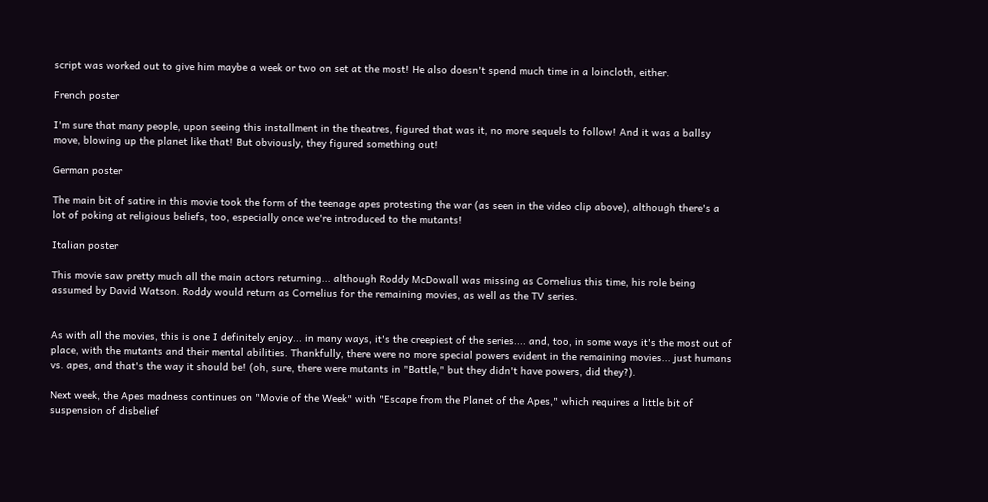script was worked out to give him maybe a week or two on set at the most! He also doesn't spend much time in a loincloth, either.

French poster

I'm sure that many people, upon seeing this installment in the theatres, figured that was it, no more sequels to follow! And it was a ballsy move, blowing up the planet like that! But obviously, they figured something out!

German poster

The main bit of satire in this movie took the form of the teenage apes protesting the war (as seen in the video clip above), although there's a lot of poking at religious beliefs, too, especially once we're introduced to the mutants!

Italian poster

This movie saw pretty much all the main actors returning... although Roddy McDowall was missing as Cornelius this time, his role being assumed by David Watson. Roddy would return as Cornelius for the remaining movies, as well as the TV series.


As with all the movies, this is one I definitely enjoy... in many ways, it's the creepiest of the series.... and, too, in some ways it's the most out of place, with the mutants and their mental abilities. Thankfully, there were no more special powers evident in the remaining movies... just humans vs. apes, and that's the way it should be! (oh, sure, there were mutants in "Battle," but they didn't have powers, did they?).

Next week, the Apes madness continues on "Movie of the Week" with "Escape from the Planet of the Apes," which requires a little bit of suspension of disbelief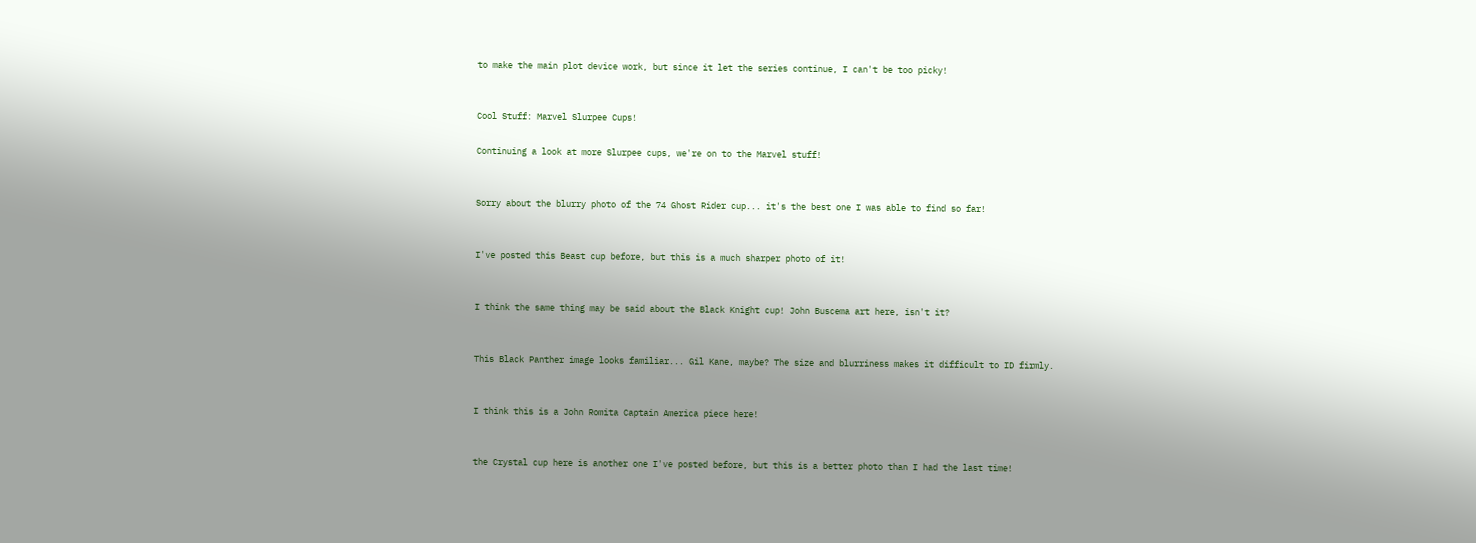to make the main plot device work, but since it let the series continue, I can't be too picky!


Cool Stuff: Marvel Slurpee Cups!

Continuing a look at more Slurpee cups, we're on to the Marvel stuff!


Sorry about the blurry photo of the 74 Ghost Rider cup... it's the best one I was able to find so far!


I've posted this Beast cup before, but this is a much sharper photo of it!


I think the same thing may be said about the Black Knight cup! John Buscema art here, isn't it?


This Black Panther image looks familiar... Gil Kane, maybe? The size and blurriness makes it difficult to ID firmly.


I think this is a John Romita Captain America piece here!


the Crystal cup here is another one I've posted before, but this is a better photo than I had the last time!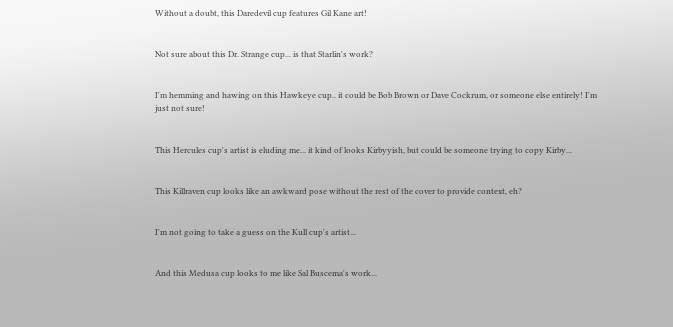Without a doubt, this Daredevil cup features Gil Kane art!


Not sure about this Dr. Strange cup... is that Starlin's work?


I'm hemming and hawing on this Hawkeye cup.. it could be Bob Brown or Dave Cockrum, or someone else entirely! I'm just not sure!


This Hercules cup's artist is eluding me... it kind of looks Kirbyyish, but could be someone trying to copy Kirby...


This Killraven cup looks like an awkward pose without the rest of the cover to provide context, eh?


I'm not going to take a guess on the Kull cup's artist...


And this Medusa cup looks to me like Sal Buscema's work...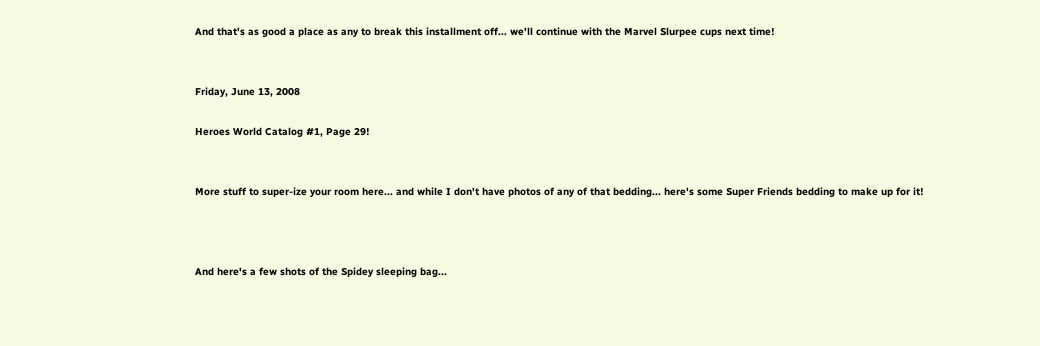And that's as good a place as any to break this installment off... we'll continue with the Marvel Slurpee cups next time!


Friday, June 13, 2008

Heroes World Catalog #1, Page 29!


More stuff to super-ize your room here... and while I don't have photos of any of that bedding... here's some Super Friends bedding to make up for it!



And here's a few shots of the Spidey sleeping bag...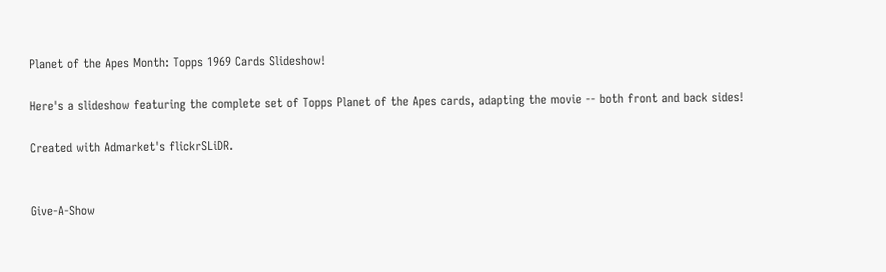Planet of the Apes Month: Topps 1969 Cards Slideshow!

Here's a slideshow featuring the complete set of Topps Planet of the Apes cards, adapting the movie -- both front and back sides!

Created with Admarket's flickrSLiDR.


Give-A-Show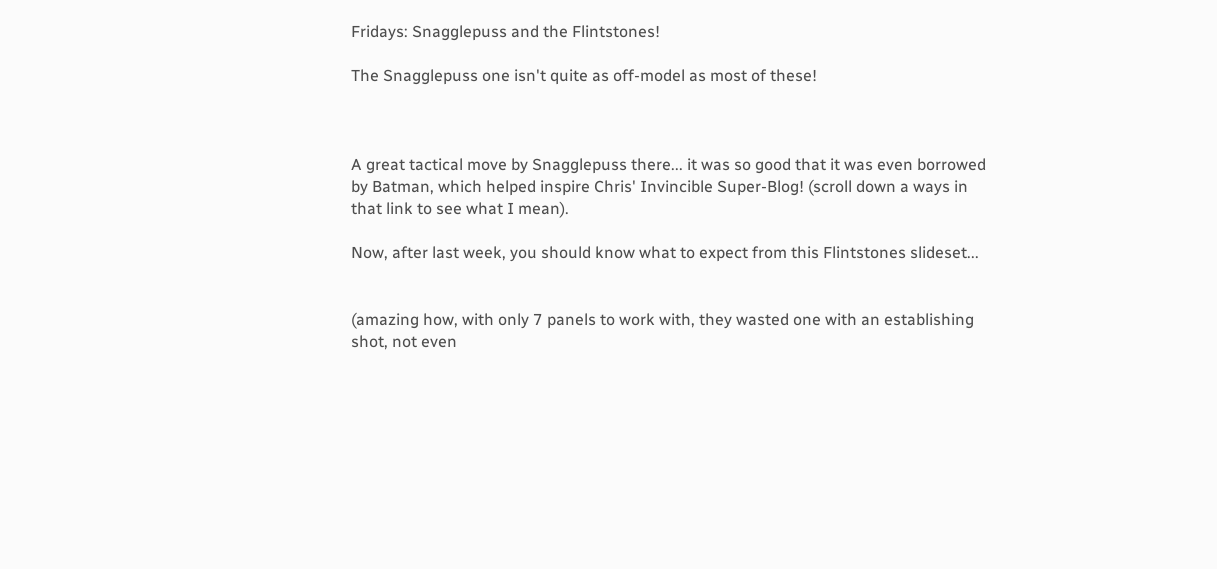Fridays: Snagglepuss and the Flintstones!

The Snagglepuss one isn't quite as off-model as most of these!



A great tactical move by Snagglepuss there... it was so good that it was even borrowed by Batman, which helped inspire Chris' Invincible Super-Blog! (scroll down a ways in that link to see what I mean).

Now, after last week, you should know what to expect from this Flintstones slideset...


(amazing how, with only 7 panels to work with, they wasted one with an establishing shot, not even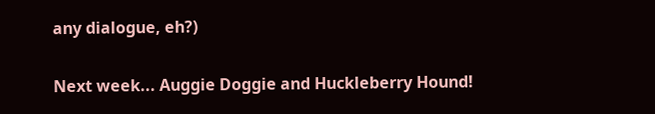any dialogue, eh?)

Next week... Auggie Doggie and Huckleberry Hound!